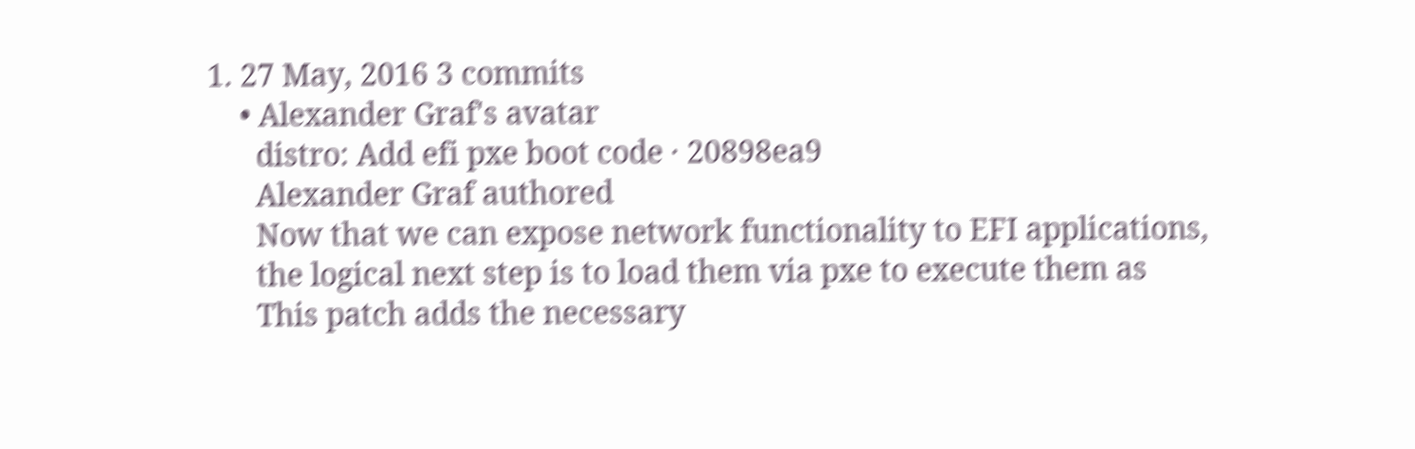1. 27 May, 2016 3 commits
    • Alexander Graf's avatar
      distro: Add efi pxe boot code · 20898ea9
      Alexander Graf authored
      Now that we can expose network functionality to EFI applications,
      the logical next step is to load them via pxe to execute them as
      This patch adds the necessary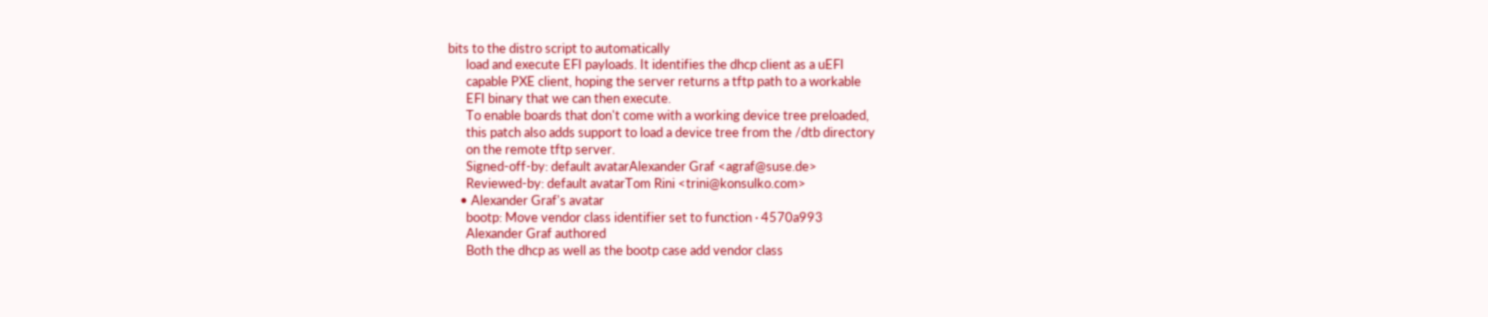bits to the distro script to automatically
      load and execute EFI payloads. It identifies the dhcp client as a uEFI
      capable PXE client, hoping the server returns a tftp path to a workable
      EFI binary that we can then execute.
      To enable boards that don't come with a working device tree preloaded,
      this patch also adds support to load a device tree from the /dtb directory
      on the remote tftp server.
      Signed-off-by: default avatarAlexander Graf <agraf@suse.de>
      Reviewed-by: default avatarTom Rini <trini@konsulko.com>
    • Alexander Graf's avatar
      bootp: Move vendor class identifier set to function · 4570a993
      Alexander Graf authored
      Both the dhcp as well as the bootp case add vendor class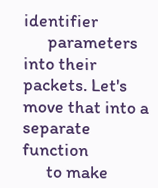identifier
      parameters into their packets. Let's move that into a separate function
      to make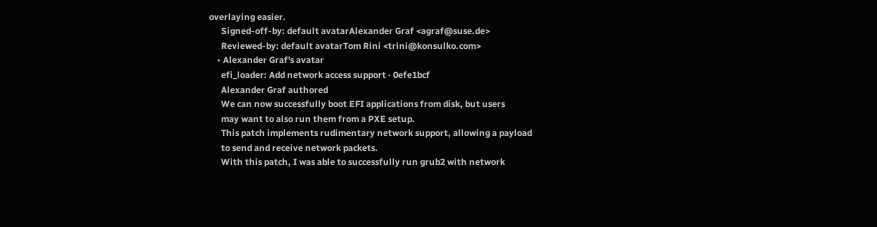overlaying easier.
      Signed-off-by: default avatarAlexander Graf <agraf@suse.de>
      Reviewed-by: default avatarTom Rini <trini@konsulko.com>
    • Alexander Graf's avatar
      efi_loader: Add network access support · 0efe1bcf
      Alexander Graf authored
      We can now successfully boot EFI applications from disk, but users
      may want to also run them from a PXE setup.
      This patch implements rudimentary network support, allowing a payload
      to send and receive network packets.
      With this patch, I was able to successfully run grub2 with network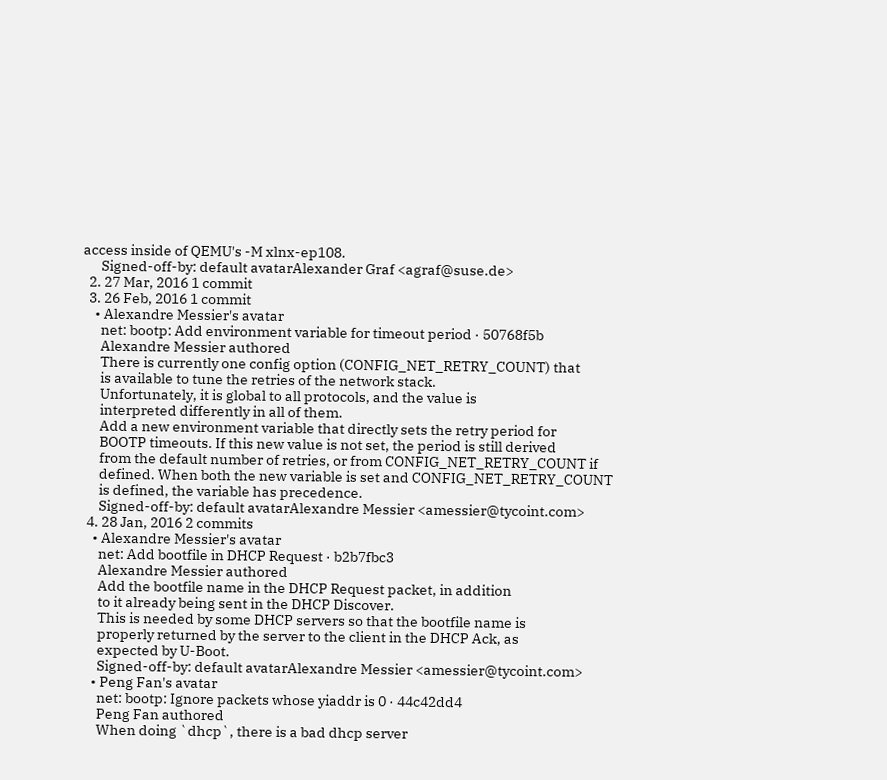access inside of QEMU's -M xlnx-ep108.
      Signed-off-by: default avatarAlexander Graf <agraf@suse.de>
  2. 27 Mar, 2016 1 commit
  3. 26 Feb, 2016 1 commit
    • Alexandre Messier's avatar
      net: bootp: Add environment variable for timeout period · 50768f5b
      Alexandre Messier authored
      There is currently one config option (CONFIG_NET_RETRY_COUNT) that
      is available to tune the retries of the network stack.
      Unfortunately, it is global to all protocols, and the value is
      interpreted differently in all of them.
      Add a new environment variable that directly sets the retry period for
      BOOTP timeouts. If this new value is not set, the period is still derived
      from the default number of retries, or from CONFIG_NET_RETRY_COUNT if
      defined. When both the new variable is set and CONFIG_NET_RETRY_COUNT
      is defined, the variable has precedence.
      Signed-off-by: default avatarAlexandre Messier <amessier@tycoint.com>
  4. 28 Jan, 2016 2 commits
    • Alexandre Messier's avatar
      net: Add bootfile in DHCP Request · b2b7fbc3
      Alexandre Messier authored
      Add the bootfile name in the DHCP Request packet, in addition
      to it already being sent in the DHCP Discover.
      This is needed by some DHCP servers so that the bootfile name is
      properly returned by the server to the client in the DHCP Ack, as
      expected by U-Boot.
      Signed-off-by: default avatarAlexandre Messier <amessier@tycoint.com>
    • Peng Fan's avatar
      net: bootp: Ignore packets whose yiaddr is 0 · 44c42dd4
      Peng Fan authored
      When doing `dhcp`, there is a bad dhcp server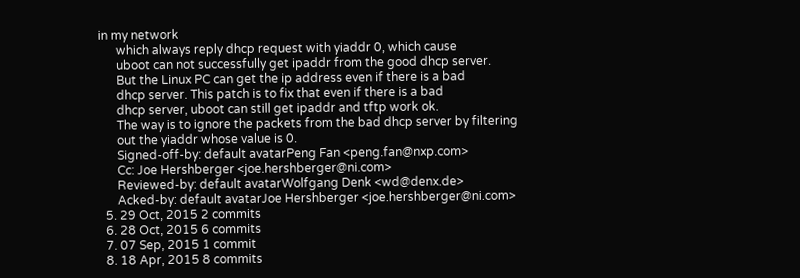in my network
      which always reply dhcp request with yiaddr 0, which cause
      uboot can not successfully get ipaddr from the good dhcp server.
      But the Linux PC can get the ip address even if there is a bad
      dhcp server. This patch is to fix that even if there is a bad
      dhcp server, uboot can still get ipaddr and tftp work ok.
      The way is to ignore the packets from the bad dhcp server by filtering
      out the yiaddr whose value is 0.
      Signed-off-by: default avatarPeng Fan <peng.fan@nxp.com>
      Cc: Joe Hershberger <joe.hershberger@ni.com>
      Reviewed-by: default avatarWolfgang Denk <wd@denx.de>
      Acked-by: default avatarJoe Hershberger <joe.hershberger@ni.com>
  5. 29 Oct, 2015 2 commits
  6. 28 Oct, 2015 6 commits
  7. 07 Sep, 2015 1 commit
  8. 18 Apr, 2015 8 commits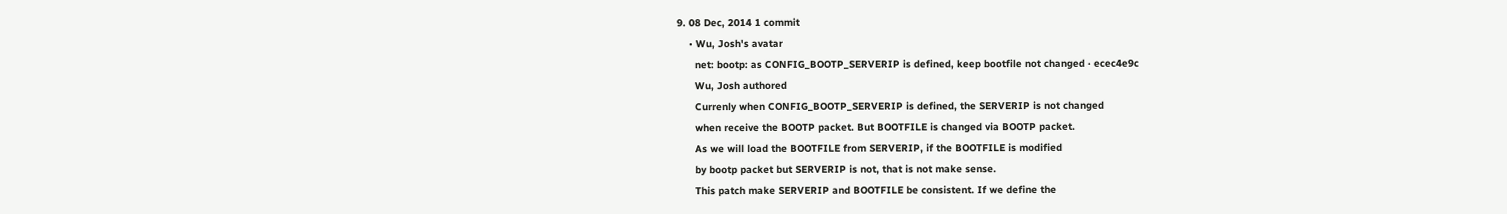9. 08 Dec, 2014 1 commit
    • Wu, Josh's avatar
      net: bootp: as CONFIG_BOOTP_SERVERIP is defined, keep bootfile not changed · ecec4e9c
      Wu, Josh authored
      Currenly when CONFIG_BOOTP_SERVERIP is defined, the SERVERIP is not changed
      when receive the BOOTP packet. But BOOTFILE is changed via BOOTP packet.
      As we will load the BOOTFILE from SERVERIP, if the BOOTFILE is modified
      by bootp packet but SERVERIP is not, that is not make sense.
      This patch make SERVERIP and BOOTFILE be consistent. If we define the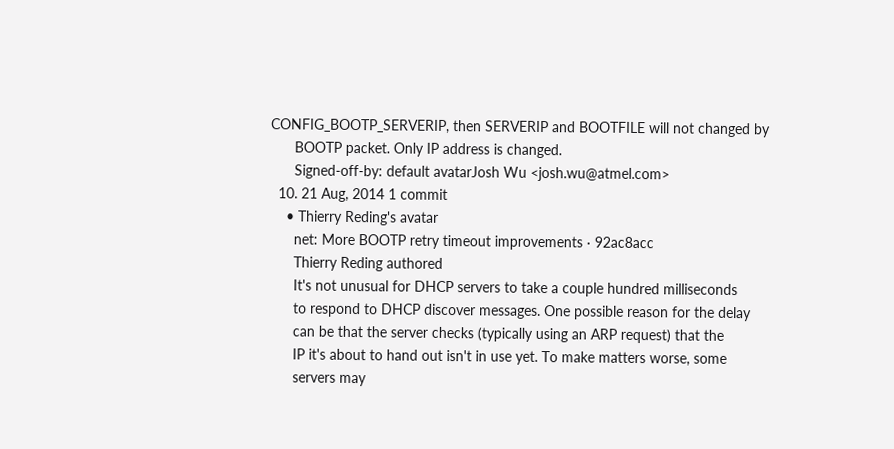CONFIG_BOOTP_SERVERIP, then SERVERIP and BOOTFILE will not changed by
      BOOTP packet. Only IP address is changed.
      Signed-off-by: default avatarJosh Wu <josh.wu@atmel.com>
  10. 21 Aug, 2014 1 commit
    • Thierry Reding's avatar
      net: More BOOTP retry timeout improvements · 92ac8acc
      Thierry Reding authored
      It's not unusual for DHCP servers to take a couple hundred milliseconds
      to respond to DHCP discover messages. One possible reason for the delay
      can be that the server checks (typically using an ARP request) that the
      IP it's about to hand out isn't in use yet. To make matters worse, some
      servers may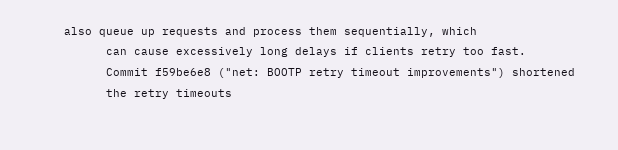also queue up requests and process them sequentially, which
      can cause excessively long delays if clients retry too fast.
      Commit f59be6e8 ("net: BOOTP retry timeout improvements") shortened
      the retry timeouts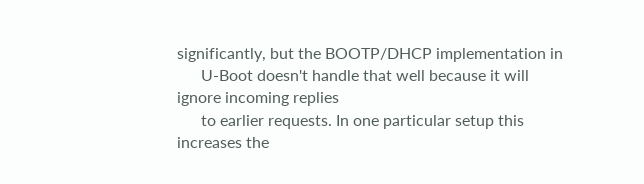significantly, but the BOOTP/DHCP implementation in
      U-Boot doesn't handle that well because it will ignore incoming replies
      to earlier requests. In one particular setup this increases the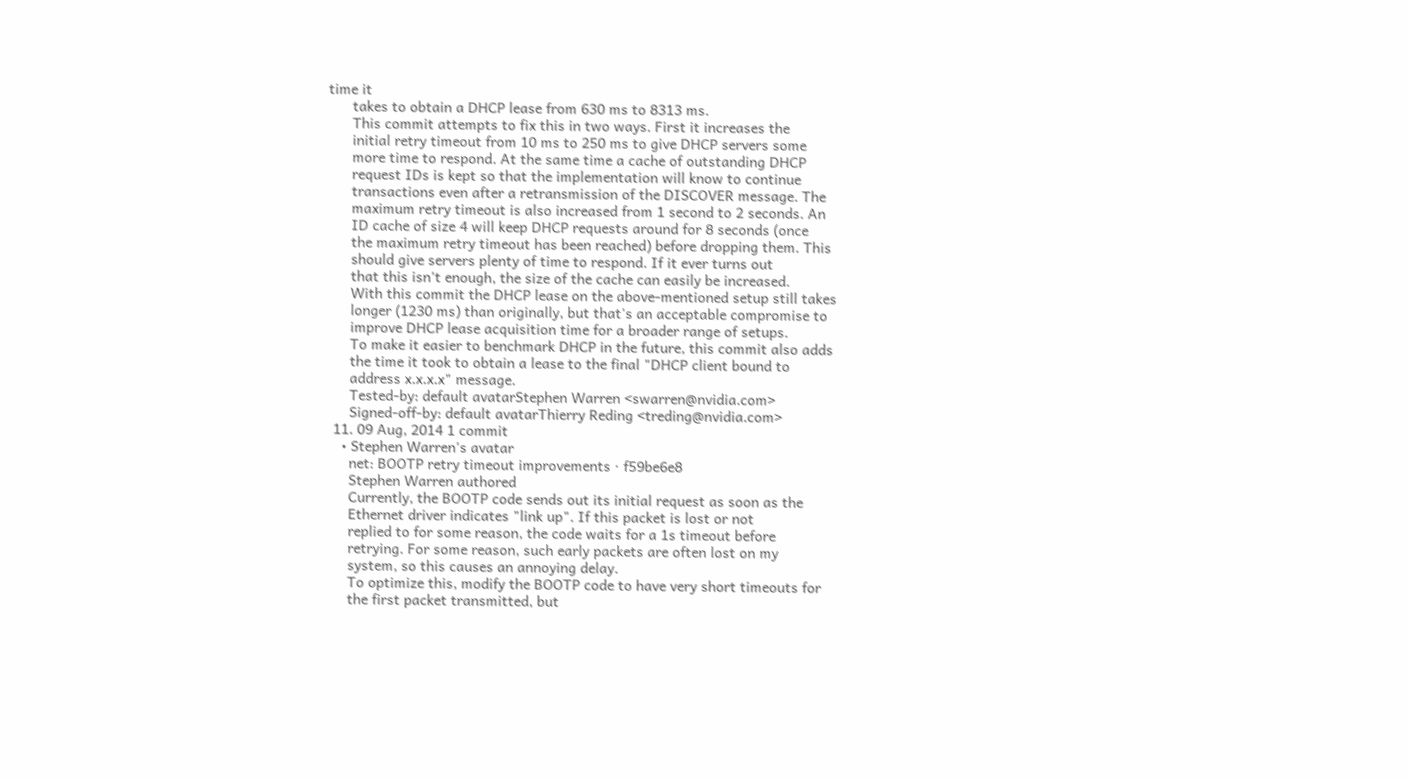time it
      takes to obtain a DHCP lease from 630 ms to 8313 ms.
      This commit attempts to fix this in two ways. First it increases the
      initial retry timeout from 10 ms to 250 ms to give DHCP servers some
      more time to respond. At the same time a cache of outstanding DHCP
      request IDs is kept so that the implementation will know to continue
      transactions even after a retransmission of the DISCOVER message. The
      maximum retry timeout is also increased from 1 second to 2 seconds. An
      ID cache of size 4 will keep DHCP requests around for 8 seconds (once
      the maximum retry timeout has been reached) before dropping them. This
      should give servers plenty of time to respond. If it ever turns out
      that this isn't enough, the size of the cache can easily be increased.
      With this commit the DHCP lease on the above-mentioned setup still takes
      longer (1230 ms) than originally, but that's an acceptable compromise to
      improve DHCP lease acquisition time for a broader range of setups.
      To make it easier to benchmark DHCP in the future, this commit also adds
      the time it took to obtain a lease to the final "DHCP client bound to
      address x.x.x.x" message.
      Tested-by: default avatarStephen Warren <swarren@nvidia.com>
      Signed-off-by: default avatarThierry Reding <treding@nvidia.com>
  11. 09 Aug, 2014 1 commit
    • Stephen Warren's avatar
      net: BOOTP retry timeout improvements · f59be6e8
      Stephen Warren authored
      Currently, the BOOTP code sends out its initial request as soon as the
      Ethernet driver indicates "link up". If this packet is lost or not
      replied to for some reason, the code waits for a 1s timeout before
      retrying. For some reason, such early packets are often lost on my
      system, so this causes an annoying delay.
      To optimize this, modify the BOOTP code to have very short timeouts for
      the first packet transmitted, but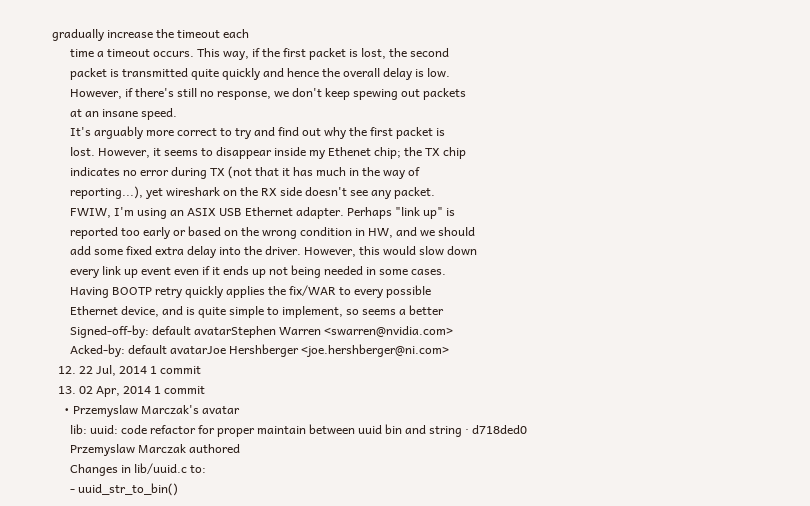gradually increase the timeout each
      time a timeout occurs. This way, if the first packet is lost, the second
      packet is transmitted quite quickly and hence the overall delay is low.
      However, if there's still no response, we don't keep spewing out packets
      at an insane speed.
      It's arguably more correct to try and find out why the first packet is
      lost. However, it seems to disappear inside my Ethenet chip; the TX chip
      indicates no error during TX (not that it has much in the way of
      reporting...), yet wireshark on the RX side doesn't see any packet.
      FWIW, I'm using an ASIX USB Ethernet adapter. Perhaps "link up" is
      reported too early or based on the wrong condition in HW, and we should
      add some fixed extra delay into the driver. However, this would slow down
      every link up event even if it ends up not being needed in some cases.
      Having BOOTP retry quickly applies the fix/WAR to every possible
      Ethernet device, and is quite simple to implement, so seems a better
      Signed-off-by: default avatarStephen Warren <swarren@nvidia.com>
      Acked-by: default avatarJoe Hershberger <joe.hershberger@ni.com>
  12. 22 Jul, 2014 1 commit
  13. 02 Apr, 2014 1 commit
    • Przemyslaw Marczak's avatar
      lib: uuid: code refactor for proper maintain between uuid bin and string · d718ded0
      Przemyslaw Marczak authored
      Changes in lib/uuid.c to:
      - uuid_str_to_bin()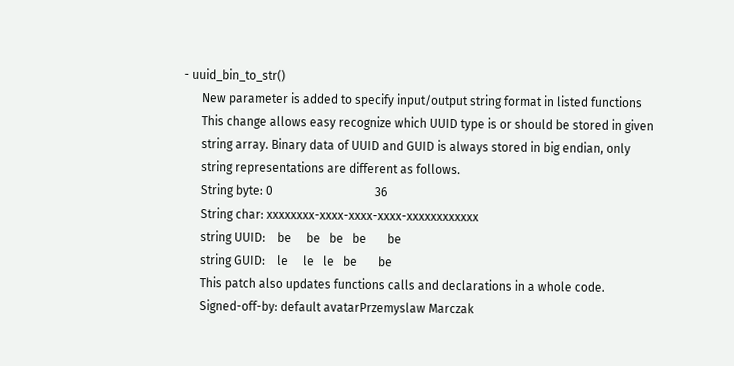- uuid_bin_to_str()
      New parameter is added to specify input/output string format in listed functions
      This change allows easy recognize which UUID type is or should be stored in given
      string array. Binary data of UUID and GUID is always stored in big endian, only
      string representations are different as follows.
      String byte: 0                                  36
      String char: xxxxxxxx-xxxx-xxxx-xxxx-xxxxxxxxxxxx
      string UUID:    be     be   be   be       be
      string GUID:    le     le   le   be       be
      This patch also updates functions calls and declarations in a whole code.
      Signed-off-by: default avatarPrzemyslaw Marczak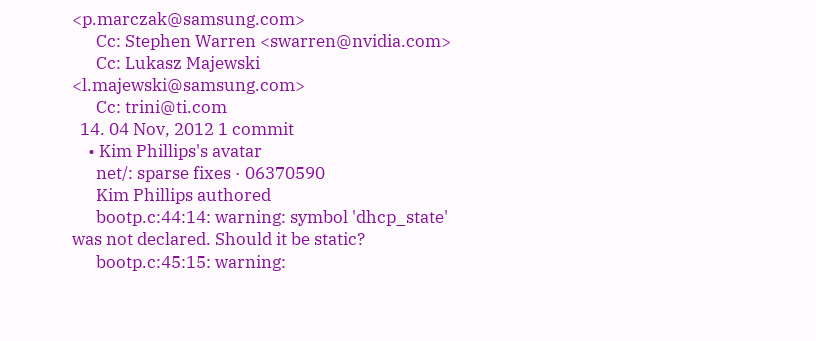<p.marczak@samsung.com>
      Cc: Stephen Warren <swarren@nvidia.com>
      Cc: Lukasz Majewski <l.majewski@samsung.com>
      Cc: trini@ti.com
  14. 04 Nov, 2012 1 commit
    • Kim Phillips's avatar
      net/: sparse fixes · 06370590
      Kim Phillips authored
      bootp.c:44:14: warning: symbol 'dhcp_state' was not declared. Should it be static?
      bootp.c:45:15: warning: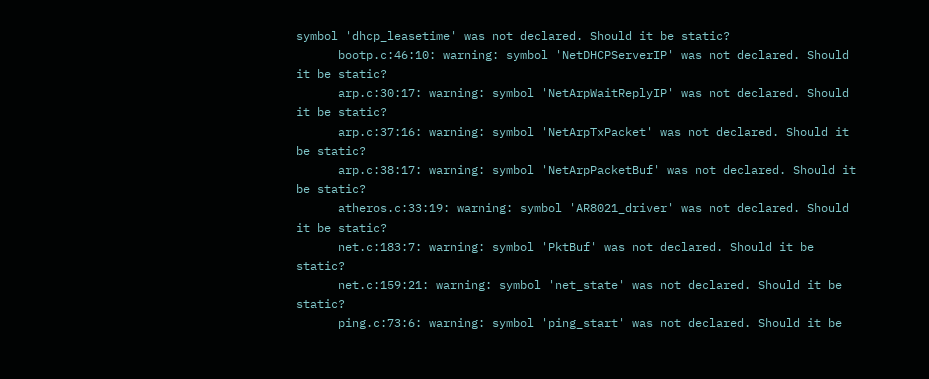symbol 'dhcp_leasetime' was not declared. Should it be static?
      bootp.c:46:10: warning: symbol 'NetDHCPServerIP' was not declared. Should it be static?
      arp.c:30:17: warning: symbol 'NetArpWaitReplyIP' was not declared. Should it be static?
      arp.c:37:16: warning: symbol 'NetArpTxPacket' was not declared. Should it be static?
      arp.c:38:17: warning: symbol 'NetArpPacketBuf' was not declared. Should it be static?
      atheros.c:33:19: warning: symbol 'AR8021_driver' was not declared. Should it be static?
      net.c:183:7: warning: symbol 'PktBuf' was not declared. Should it be static?
      net.c:159:21: warning: symbol 'net_state' was not declared. Should it be static?
      ping.c:73:6: warning: symbol 'ping_start' was not declared. Should it be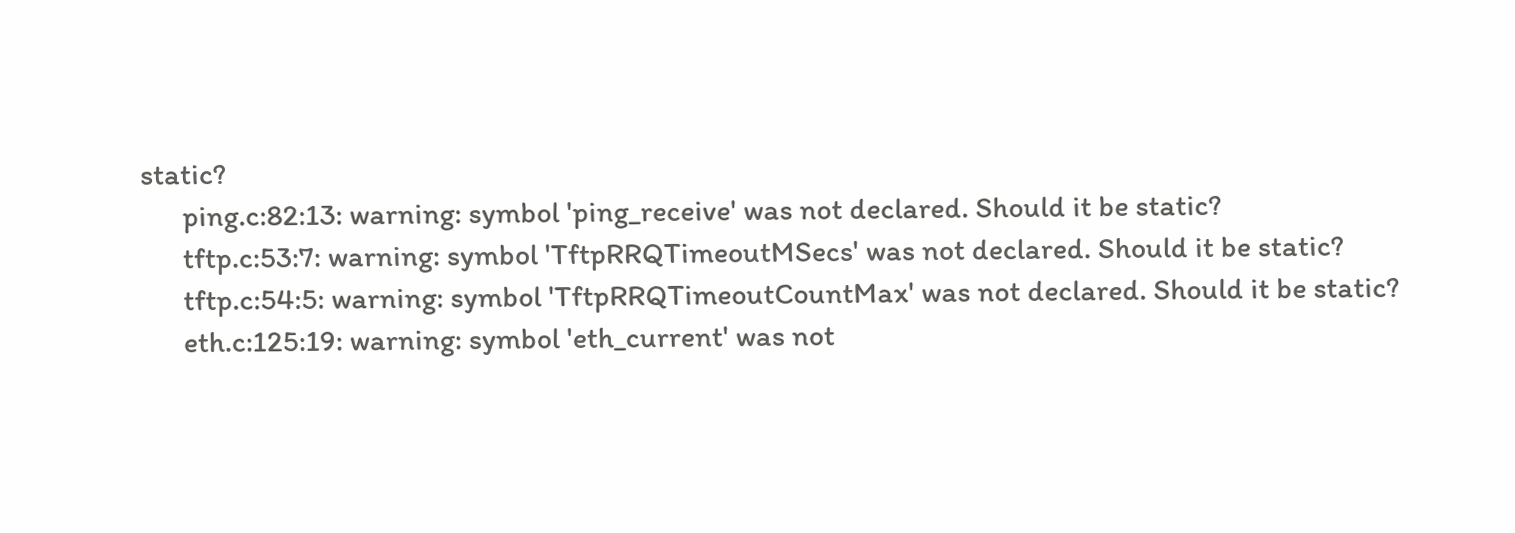static?
      ping.c:82:13: warning: symbol 'ping_receive' was not declared. Should it be static?
      tftp.c:53:7: warning: symbol 'TftpRRQTimeoutMSecs' was not declared. Should it be static?
      tftp.c:54:5: warning: symbol 'TftpRRQTimeoutCountMax' was not declared. Should it be static?
      eth.c:125:19: warning: symbol 'eth_current' was not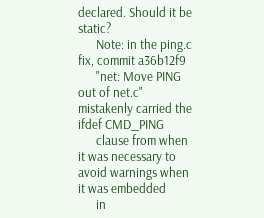declared. Should it be static?
      Note: in the ping.c fix, commit a36b12f9
      "net: Move PING out of net.c" mistakenly carried the ifdef CMD_PING
      clause from when it was necessary to avoid warnings when it was embedded
      in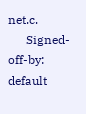net.c.
      Signed-off-by: default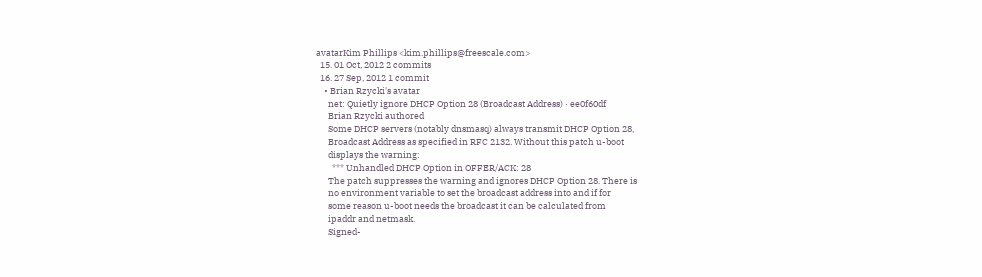avatarKim Phillips <kim.phillips@freescale.com>
  15. 01 Oct, 2012 2 commits
  16. 27 Sep, 2012 1 commit
    • Brian Rzycki's avatar
      net: Quietly ignore DHCP Option 28 (Broadcast Address) · ee0f60df
      Brian Rzycki authored
      Some DHCP servers (notably dnsmasq) always transmit DHCP Option 28,
      Broadcast Address as specified in RFC 2132. Without this patch u-boot
      displays the warning:
        *** Unhandled DHCP Option in OFFER/ACK: 28
      The patch suppresses the warning and ignores DHCP Option 28. There is
      no environment variable to set the broadcast address into and if for
      some reason u-boot needs the broadcast it can be calculated from
      ipaddr and netmask.
      Signed-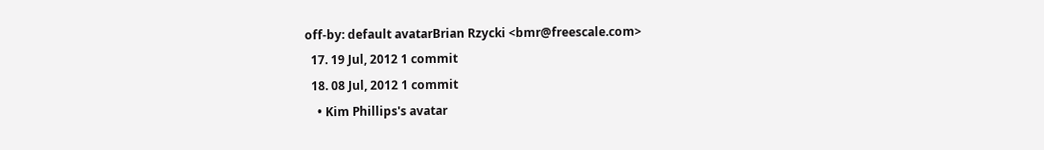off-by: default avatarBrian Rzycki <bmr@freescale.com>
  17. 19 Jul, 2012 1 commit
  18. 08 Jul, 2012 1 commit
    • Kim Phillips's avatar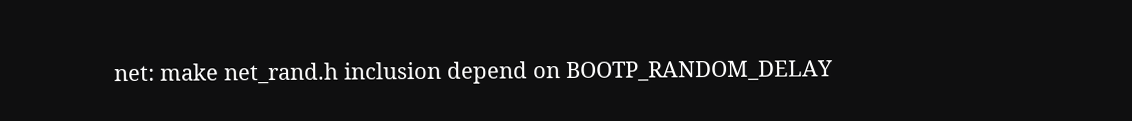net: make net_rand.h inclusion depend on BOOTP_RANDOM_DELAY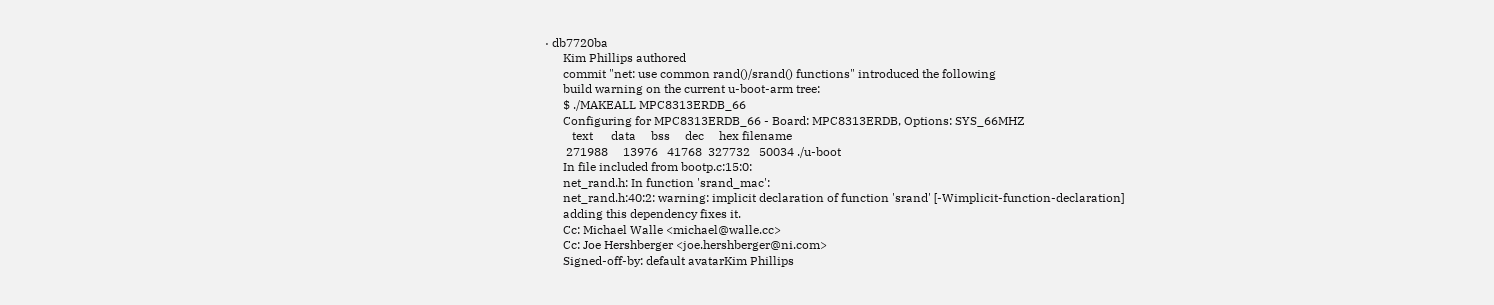· db7720ba
      Kim Phillips authored
      commit "net: use common rand()/srand() functions" introduced the following
      build warning on the current u-boot-arm tree:
      $ ./MAKEALL MPC8313ERDB_66
      Configuring for MPC8313ERDB_66 - Board: MPC8313ERDB, Options: SYS_66MHZ
         text      data     bss     dec     hex filename
       271988     13976   41768  327732   50034 ./u-boot
      In file included from bootp.c:15:0:
      net_rand.h: In function 'srand_mac':
      net_rand.h:40:2: warning: implicit declaration of function 'srand' [-Wimplicit-function-declaration]
      adding this dependency fixes it.
      Cc: Michael Walle <michael@walle.cc>
      Cc: Joe Hershberger <joe.hershberger@ni.com>
      Signed-off-by: default avatarKim Phillips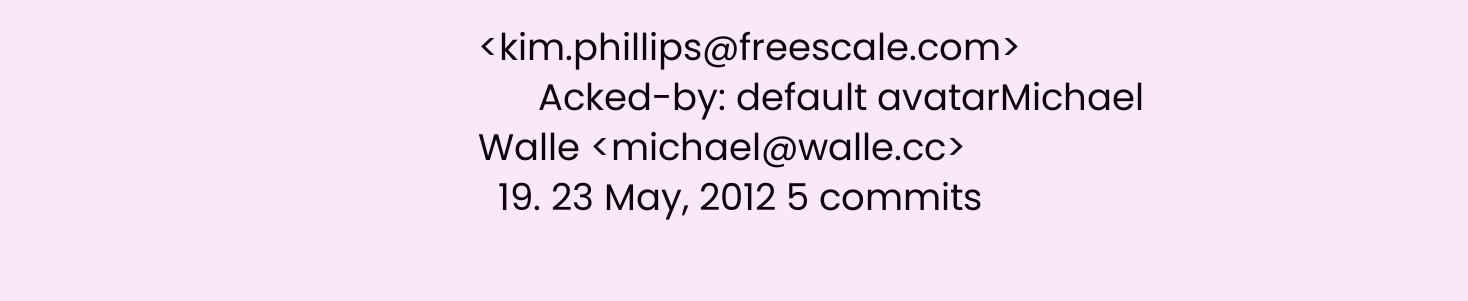<kim.phillips@freescale.com>
      Acked-by: default avatarMichael Walle <michael@walle.cc>
  19. 23 May, 2012 5 commits